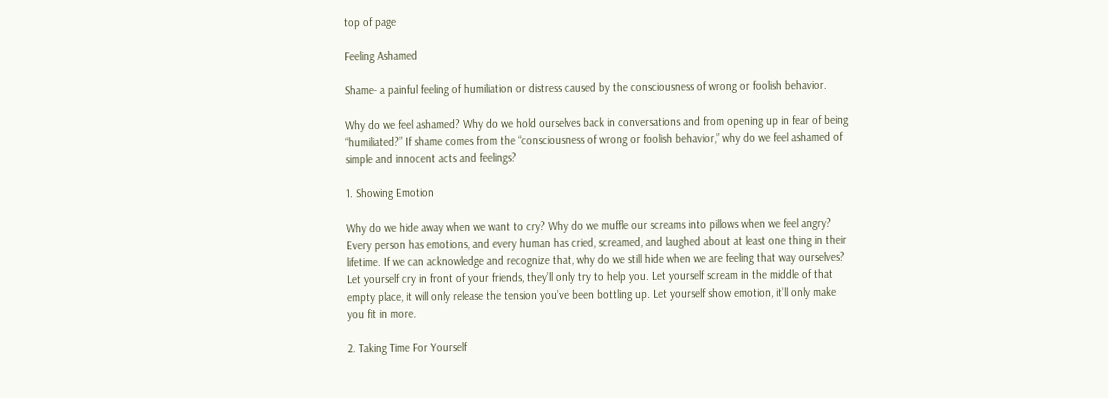top of page

Feeling Ashamed

Shame- a painful feeling of humiliation or distress caused by the consciousness of wrong or foolish behavior.

Why do we feel ashamed? Why do we hold ourselves back in conversations and from opening up in fear of being “humiliated?” If shame comes from the “consciousness of wrong or foolish behavior,” why do we feel ashamed of simple and innocent acts and feelings?

1. Showing Emotion

Why do we hide away when we want to cry? Why do we muffle our screams into pillows when we feel angry? Every person has emotions, and every human has cried, screamed, and laughed about at least one thing in their lifetime. If we can acknowledge and recognize that, why do we still hide when we are feeling that way ourselves? Let yourself cry in front of your friends, they’ll only try to help you. Let yourself scream in the middle of that empty place, it will only release the tension you’ve been bottling up. Let yourself show emotion, it’ll only make you fit in more.

2. Taking Time For Yourself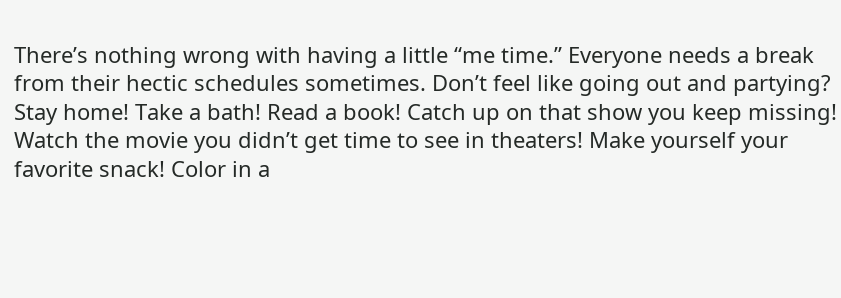There’s nothing wrong with having a little “me time.” Everyone needs a break from their hectic schedules sometimes. Don’t feel like going out and partying? Stay home! Take a bath! Read a book! Catch up on that show you keep missing! Watch the movie you didn’t get time to see in theaters! Make yourself your favorite snack! Color in a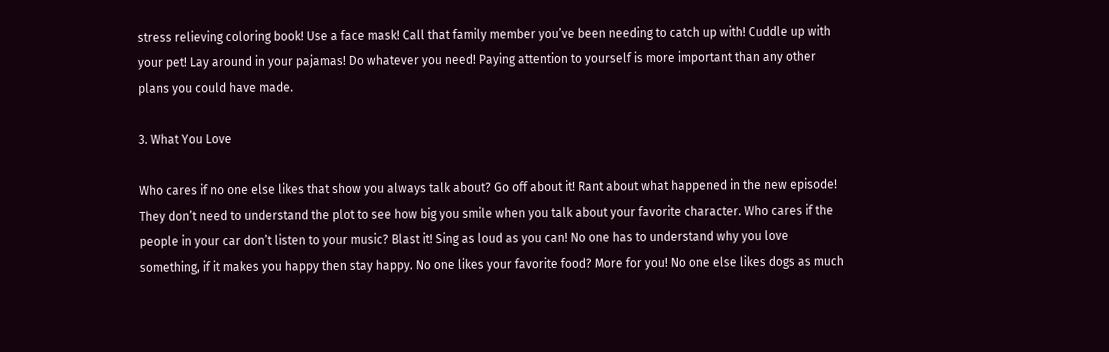stress relieving coloring book! Use a face mask! Call that family member you’ve been needing to catch up with! Cuddle up with your pet! Lay around in your pajamas! Do whatever you need! Paying attention to yourself is more important than any other plans you could have made.

3. What You Love

Who cares if no one else likes that show you always talk about? Go off about it! Rant about what happened in the new episode! They don’t need to understand the plot to see how big you smile when you talk about your favorite character. Who cares if the people in your car don’t listen to your music? Blast it! Sing as loud as you can! No one has to understand why you love something, if it makes you happy then stay happy. No one likes your favorite food? More for you! No one else likes dogs as much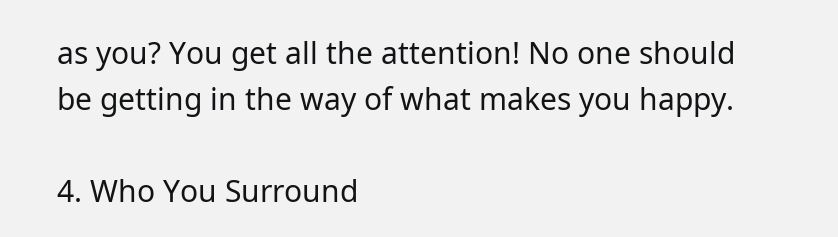as you? You get all the attention! No one should be getting in the way of what makes you happy.

4. Who You Surround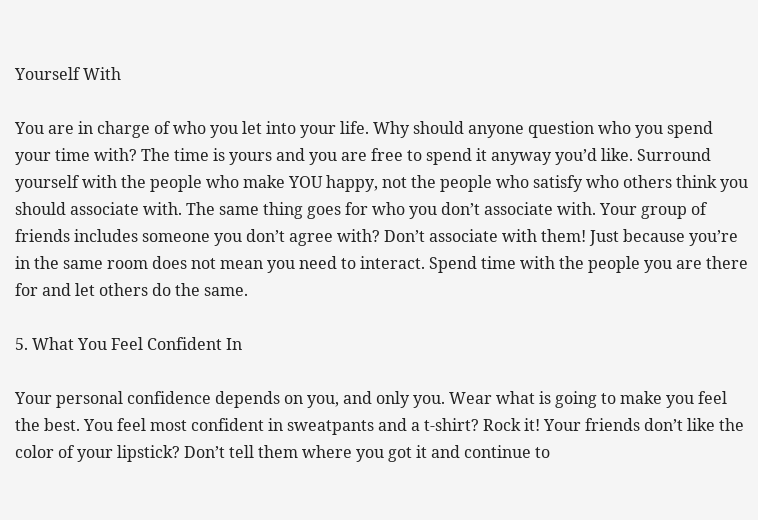Yourself With

You are in charge of who you let into your life. Why should anyone question who you spend your time with? The time is yours and you are free to spend it anyway you’d like. Surround yourself with the people who make YOU happy, not the people who satisfy who others think you should associate with. The same thing goes for who you don’t associate with. Your group of friends includes someone you don’t agree with? Don’t associate with them! Just because you’re in the same room does not mean you need to interact. Spend time with the people you are there for and let others do the same.

5. What You Feel Confident In

Your personal confidence depends on you, and only you. Wear what is going to make you feel the best. You feel most confident in sweatpants and a t-shirt? Rock it! Your friends don’t like the color of your lipstick? Don’t tell them where you got it and continue to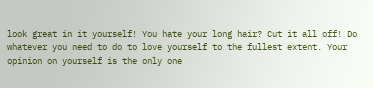look great in it yourself! You hate your long hair? Cut it all off! Do whatever you need to do to love yourself to the fullest extent. Your opinion on yourself is the only one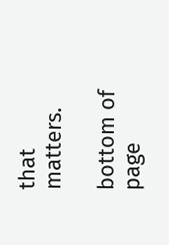that matters.

bottom of page